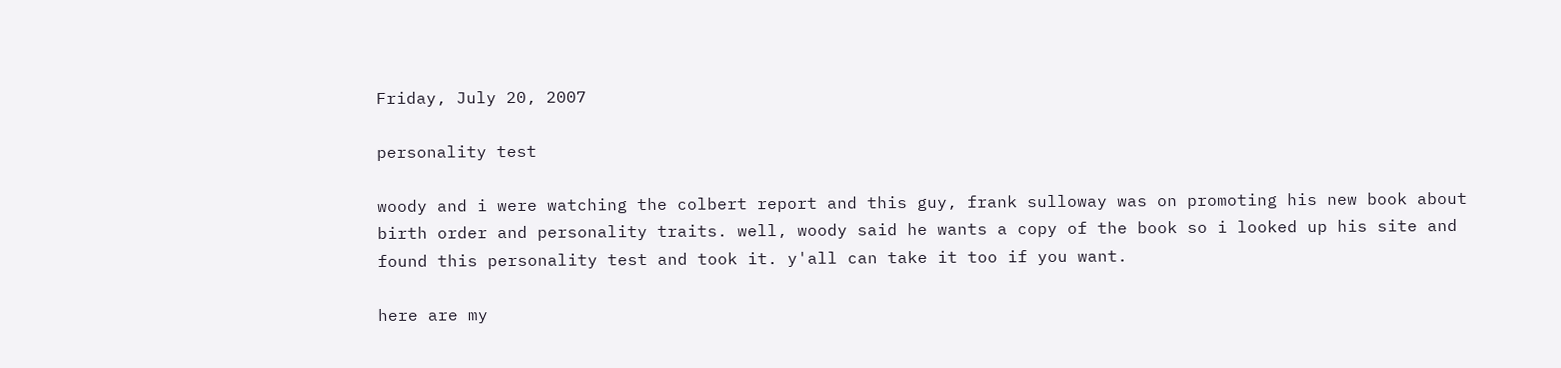Friday, July 20, 2007

personality test

woody and i were watching the colbert report and this guy, frank sulloway was on promoting his new book about birth order and personality traits. well, woody said he wants a copy of the book so i looked up his site and found this personality test and took it. y'all can take it too if you want.

here are my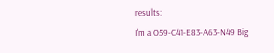results:
I'm a O59-C41-E83-A63-N49 Big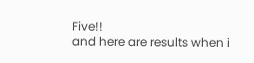Five!!
and here are results when i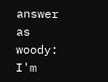answer as woody:
I'm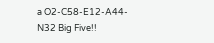a O2-C58-E12-A44-N32 Big Five!!